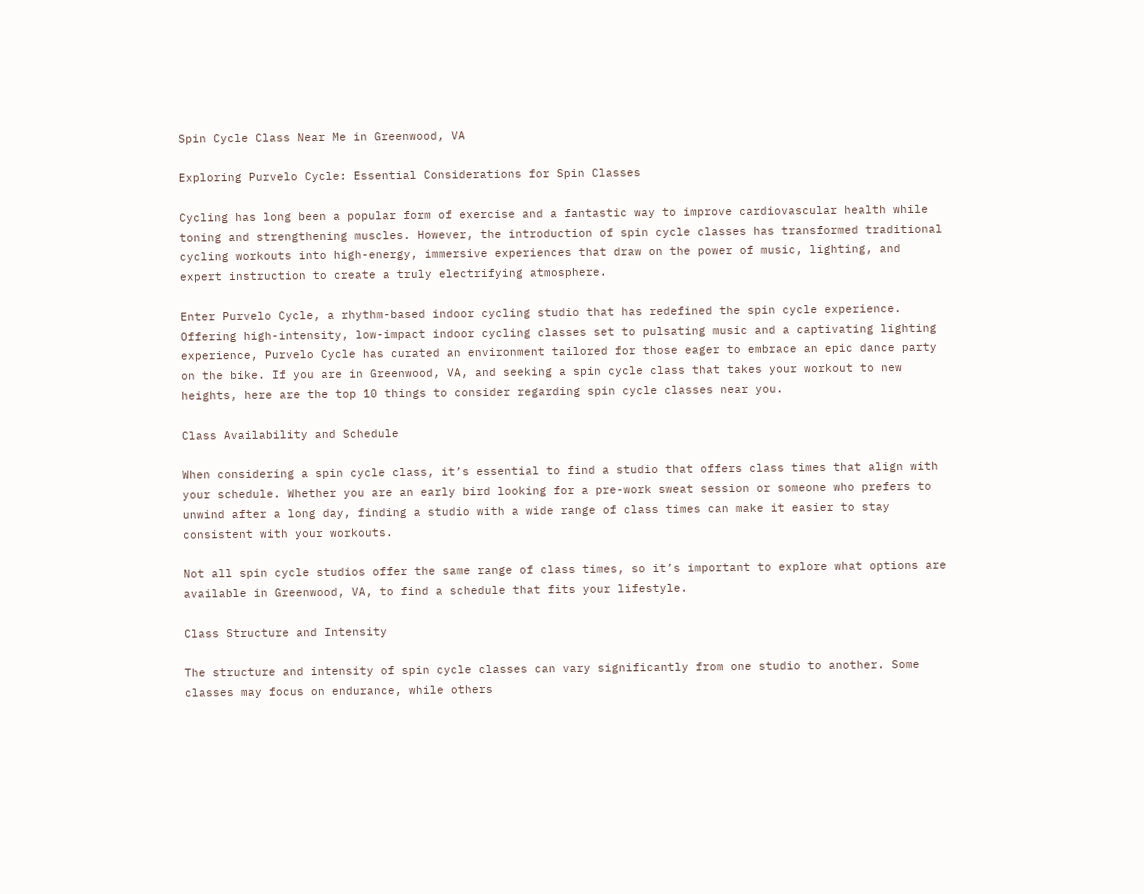Spin Cycle Class Near Me in Greenwood, VA

Exploring Purvelo Cycle: Essential Considerations for Spin Classes

Cycling has long been a popular form of exercise and a fantastic way to improve cardiovascular health while toning and strengthening muscles. However, the introduction of spin cycle classes has transformed traditional cycling workouts into high-energy, immersive experiences that draw on the power of music, lighting, and expert instruction to create a truly electrifying atmosphere.

Enter Purvelo Cycle, a rhythm-based indoor cycling studio that has redefined the spin cycle experience. Offering high-intensity, low-impact indoor cycling classes set to pulsating music and a captivating lighting experience, Purvelo Cycle has curated an environment tailored for those eager to embrace an epic dance party on the bike. If you are in Greenwood, VA, and seeking a spin cycle class that takes your workout to new heights, here are the top 10 things to consider regarding spin cycle classes near you.

Class Availability and Schedule

When considering a spin cycle class, it’s essential to find a studio that offers class times that align with your schedule. Whether you are an early bird looking for a pre-work sweat session or someone who prefers to unwind after a long day, finding a studio with a wide range of class times can make it easier to stay consistent with your workouts.

Not all spin cycle studios offer the same range of class times, so it’s important to explore what options are available in Greenwood, VA, to find a schedule that fits your lifestyle.

Class Structure and Intensity

The structure and intensity of spin cycle classes can vary significantly from one studio to another. Some classes may focus on endurance, while others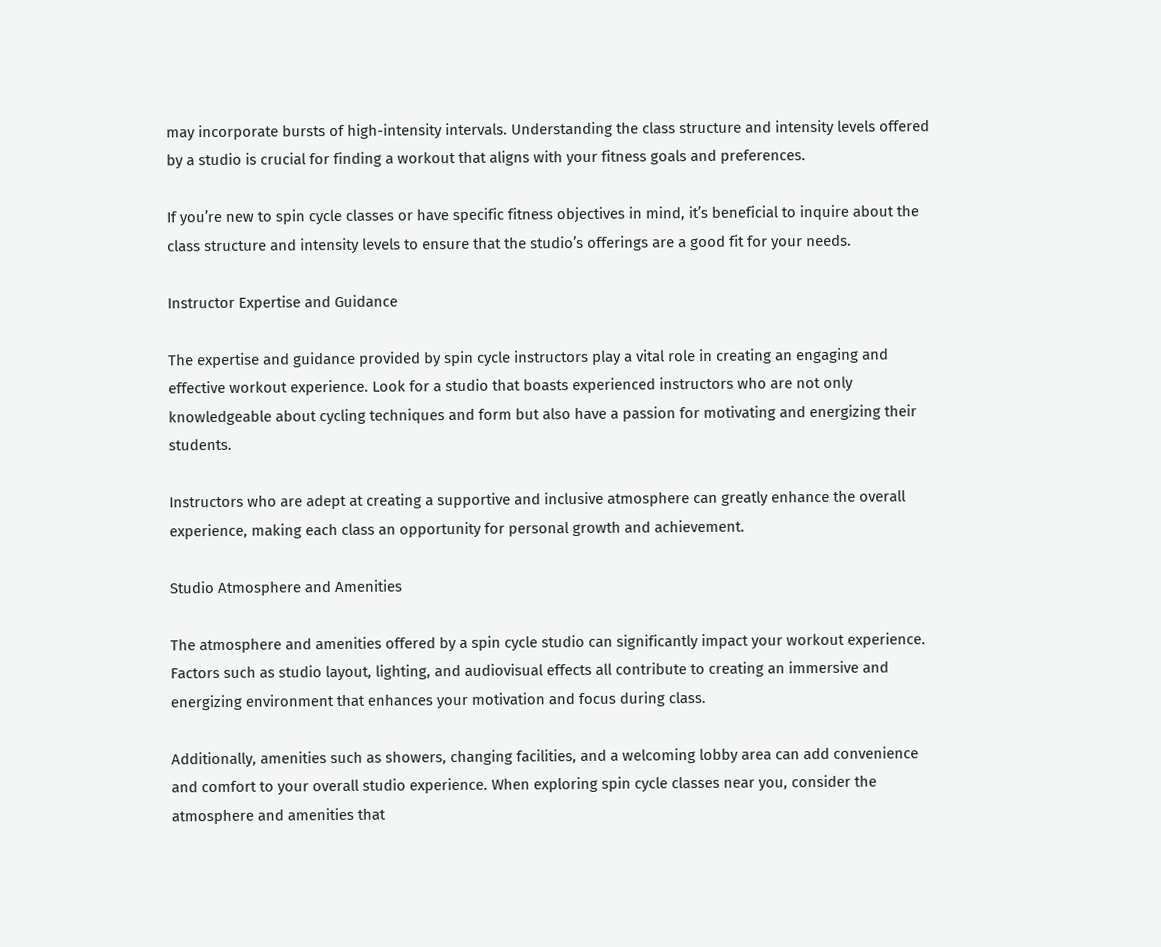may incorporate bursts of high-intensity intervals. Understanding the class structure and intensity levels offered by a studio is crucial for finding a workout that aligns with your fitness goals and preferences.

If you’re new to spin cycle classes or have specific fitness objectives in mind, it’s beneficial to inquire about the class structure and intensity levels to ensure that the studio’s offerings are a good fit for your needs.

Instructor Expertise and Guidance

The expertise and guidance provided by spin cycle instructors play a vital role in creating an engaging and effective workout experience. Look for a studio that boasts experienced instructors who are not only knowledgeable about cycling techniques and form but also have a passion for motivating and energizing their students.

Instructors who are adept at creating a supportive and inclusive atmosphere can greatly enhance the overall experience, making each class an opportunity for personal growth and achievement.

Studio Atmosphere and Amenities

The atmosphere and amenities offered by a spin cycle studio can significantly impact your workout experience. Factors such as studio layout, lighting, and audiovisual effects all contribute to creating an immersive and energizing environment that enhances your motivation and focus during class.

Additionally, amenities such as showers, changing facilities, and a welcoming lobby area can add convenience and comfort to your overall studio experience. When exploring spin cycle classes near you, consider the atmosphere and amenities that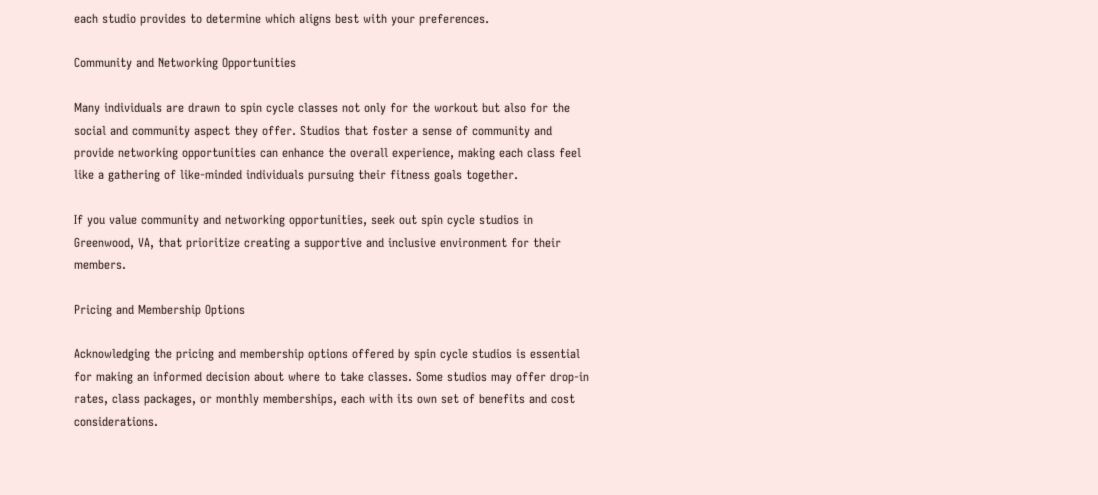each studio provides to determine which aligns best with your preferences.

Community and Networking Opportunities

Many individuals are drawn to spin cycle classes not only for the workout but also for the social and community aspect they offer. Studios that foster a sense of community and provide networking opportunities can enhance the overall experience, making each class feel like a gathering of like-minded individuals pursuing their fitness goals together.

If you value community and networking opportunities, seek out spin cycle studios in Greenwood, VA, that prioritize creating a supportive and inclusive environment for their members.

Pricing and Membership Options

Acknowledging the pricing and membership options offered by spin cycle studios is essential for making an informed decision about where to take classes. Some studios may offer drop-in rates, class packages, or monthly memberships, each with its own set of benefits and cost considerations.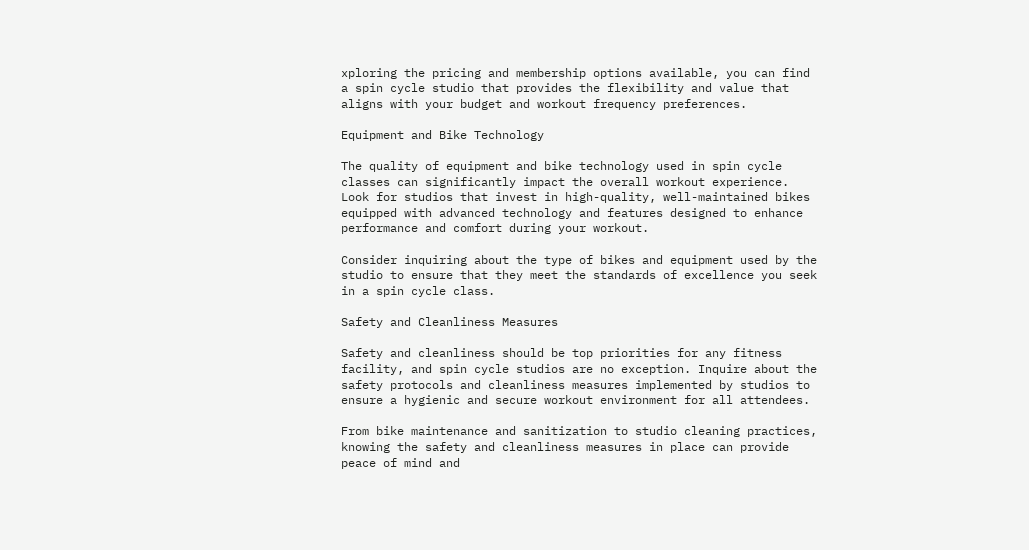xploring the pricing and membership options available, you can find a spin cycle studio that provides the flexibility and value that aligns with your budget and workout frequency preferences.

Equipment and Bike Technology

The quality of equipment and bike technology used in spin cycle classes can significantly impact the overall workout experience. Look for studios that invest in high-quality, well-maintained bikes equipped with advanced technology and features designed to enhance performance and comfort during your workout.

Consider inquiring about the type of bikes and equipment used by the studio to ensure that they meet the standards of excellence you seek in a spin cycle class.

Safety and Cleanliness Measures

Safety and cleanliness should be top priorities for any fitness facility, and spin cycle studios are no exception. Inquire about the safety protocols and cleanliness measures implemented by studios to ensure a hygienic and secure workout environment for all attendees.

From bike maintenance and sanitization to studio cleaning practices, knowing the safety and cleanliness measures in place can provide peace of mind and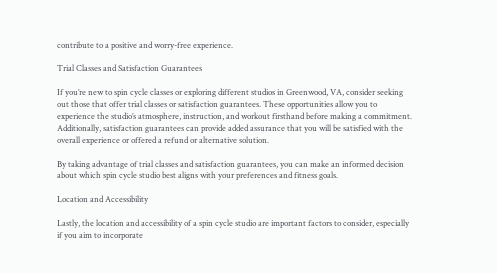contribute to a positive and worry-free experience.

Trial Classes and Satisfaction Guarantees

If you’re new to spin cycle classes or exploring different studios in Greenwood, VA, consider seeking out those that offer trial classes or satisfaction guarantees. These opportunities allow you to experience the studio’s atmosphere, instruction, and workout firsthand before making a commitment. Additionally, satisfaction guarantees can provide added assurance that you will be satisfied with the overall experience or offered a refund or alternative solution.

By taking advantage of trial classes and satisfaction guarantees, you can make an informed decision about which spin cycle studio best aligns with your preferences and fitness goals.

Location and Accessibility

Lastly, the location and accessibility of a spin cycle studio are important factors to consider, especially if you aim to incorporate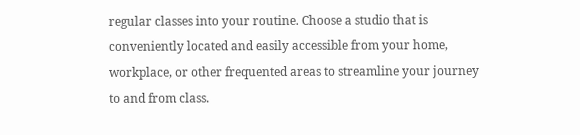regular classes into your routine. Choose a studio that is conveniently located and easily accessible from your home, workplace, or other frequented areas to streamline your journey to and from class.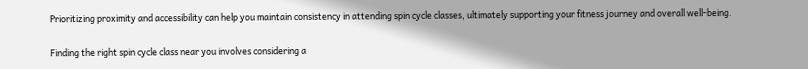Prioritizing proximity and accessibility can help you maintain consistency in attending spin cycle classes, ultimately supporting your fitness journey and overall well-being.

Finding the right spin cycle class near you involves considering a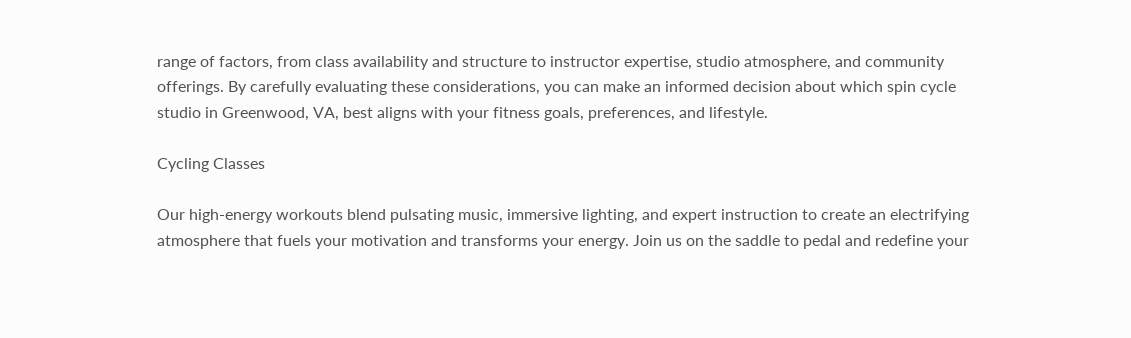range of factors, from class availability and structure to instructor expertise, studio atmosphere, and community offerings. By carefully evaluating these considerations, you can make an informed decision about which spin cycle studio in Greenwood, VA, best aligns with your fitness goals, preferences, and lifestyle.

Cycling Classes

Our high-energy workouts blend pulsating music, immersive lighting, and expert instruction to create an electrifying atmosphere that fuels your motivation and transforms your energy. Join us on the saddle to pedal and redefine your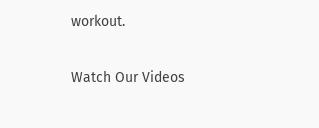workout.

Watch Our Videos